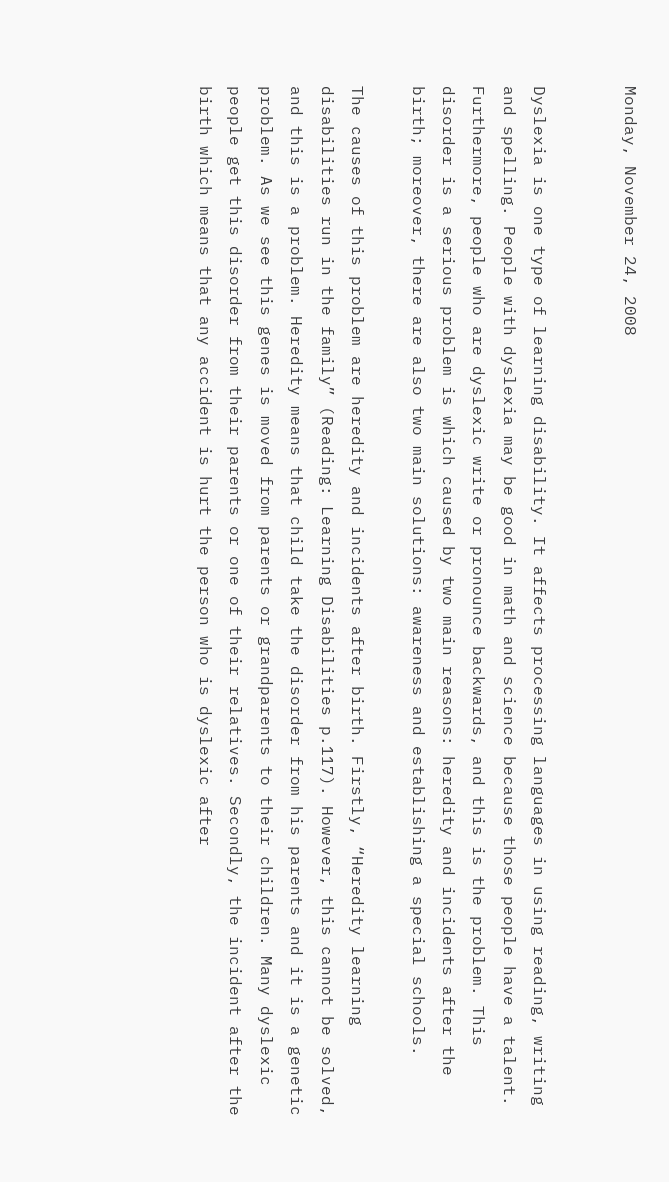Monday, November 24, 2008


Dyslexia is one type of learning disability. It affects processing languages in using reading, writing and spelling. People with dyslexia may be good in math and science because those people have a talent. Furthermore, people who are dyslexic write or pronounce backwards, and this is the problem. This disorder is a serious problem is which caused by two main reasons: heredity and incidents after the birth; moreover, there are also two main solutions: awareness and establishing a special schools.

The causes of this problem are heredity and incidents after birth. Firstly, “Heredity learning disabilities run in the family” (Reading: Learning Disabilities p.117). However, this cannot be solved, and this is a problem. Heredity means that child take the disorder from his parents and it is a genetic problem. As we see this genes is moved from parents or grandparents to their children. Many dyslexic people get this disorder from their parents or one of their relatives. Secondly, the incident after the birth which means that any accident is hurt the person who is dyslexic after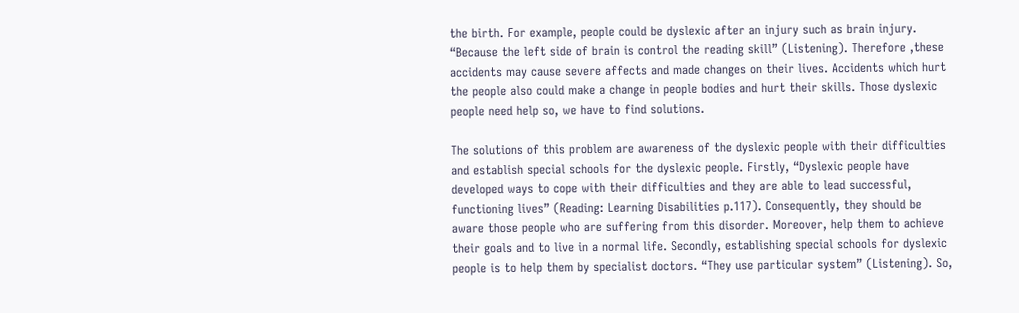the birth. For example, people could be dyslexic after an injury such as brain injury. “Because the left side of brain is control the reading skill” (Listening). Therefore ,these accidents may cause severe affects and made changes on their lives. Accidents which hurt the people also could make a change in people bodies and hurt their skills. Those dyslexic people need help so, we have to find solutions.

The solutions of this problem are awareness of the dyslexic people with their difficulties and establish special schools for the dyslexic people. Firstly, “Dyslexic people have developed ways to cope with their difficulties and they are able to lead successful, functioning lives” (Reading: Learning Disabilities p.117). Consequently, they should be aware those people who are suffering from this disorder. Moreover, help them to achieve their goals and to live in a normal life. Secondly, establishing special schools for dyslexic people is to help them by specialist doctors. “They use particular system” (Listening). So,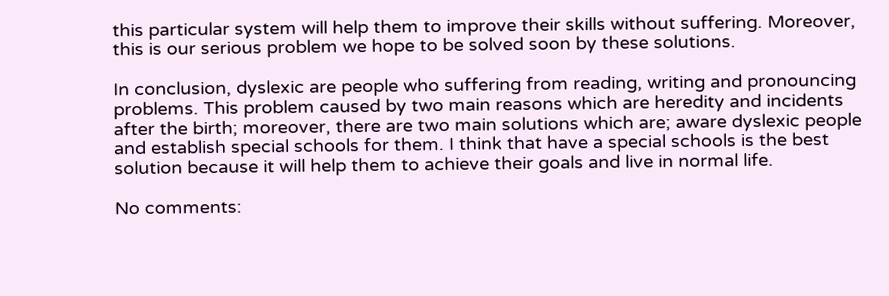this particular system will help them to improve their skills without suffering. Moreover, this is our serious problem we hope to be solved soon by these solutions.

In conclusion, dyslexic are people who suffering from reading, writing and pronouncing problems. This problem caused by two main reasons which are heredity and incidents after the birth; moreover, there are two main solutions which are; aware dyslexic people and establish special schools for them. I think that have a special schools is the best solution because it will help them to achieve their goals and live in normal life.

No comments: